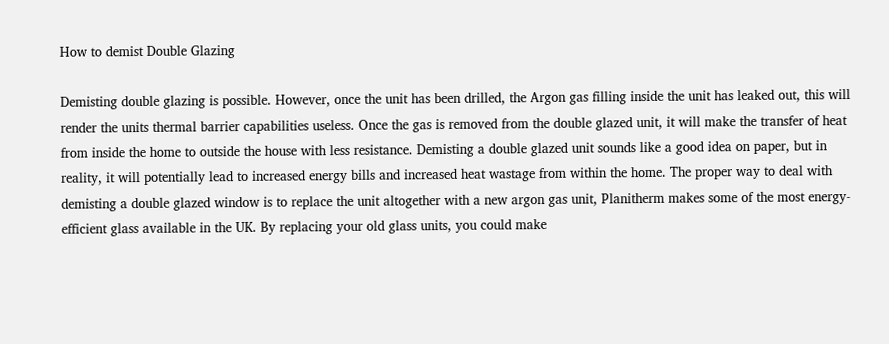How to demist Double Glazing

Demisting double glazing is possible. However, once the unit has been drilled, the Argon gas filling inside the unit has leaked out, this will render the units thermal barrier capabilities useless. Once the gas is removed from the double glazed unit, it will make the transfer of heat from inside the home to outside the house with less resistance. Demisting a double glazed unit sounds like a good idea on paper, but in reality, it will potentially lead to increased energy bills and increased heat wastage from within the home. The proper way to deal with demisting a double glazed window is to replace the unit altogether with a new argon gas unit, Planitherm makes some of the most energy-efficient glass available in the UK. By replacing your old glass units, you could make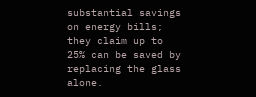substantial savings on energy bills; they claim up to 25% can be saved by replacing the glass alone.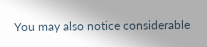You may also notice considerable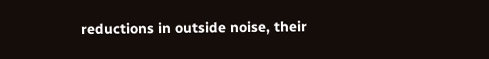reductions in outside noise, their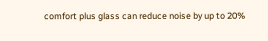comfort plus glass can reduce noise by up to 20%